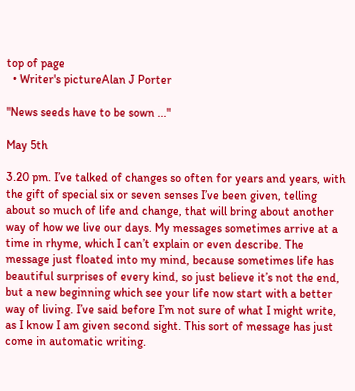top of page
  • Writer's pictureAlan J Porter

"News seeds have to be sown ..."

May 5th

3.20 pm. I’ve talked of changes so often for years and years, with the gift of special six or seven senses I’ve been given, telling about so much of life and change, that will bring about another way of how we live our days. My messages sometimes arrive at a time in rhyme, which I can’t explain or even describe. The message just floated into my mind, because sometimes life has beautiful surprises of every kind, so just believe it’s not the end, but a new beginning which see your life now start with a better way of living. I’ve said before I’m not sure of what I might write, as I know I am given second sight. This sort of message has just come in automatic writing.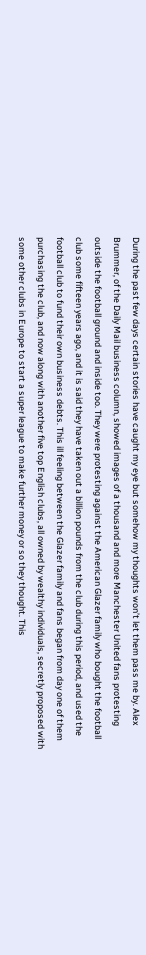During the past few days certain stories have caught my eye but somehow my thoughts won’t let them pass me by. Alex Brummer, of the Daily Mail business column, showed images of a thousand and more Manchester United fans protesting outside the football ground and inside too. They were protesting against the American Glazer family who bought the football club some fifteen years ago, and it is said they have taken out a billion pounds from the club during this period, and used the football club to fund their own business debts. This ill feeling between the Glazer family and fans began from day one of them purchasing the club, and now along with another five top English clubs, all owned by wealthy individuals, secretly proposed with some other clubs in Europe to start a super league to make further money or so they thought. This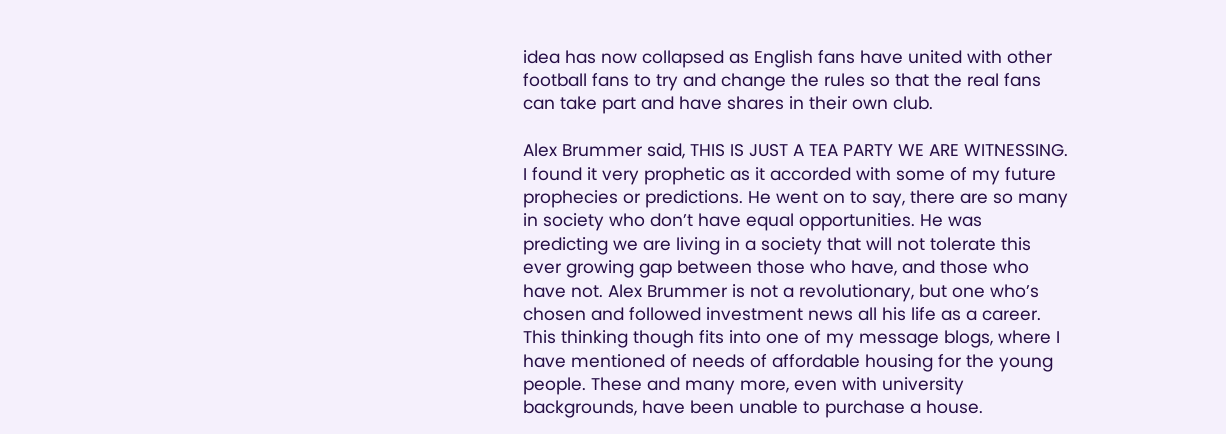idea has now collapsed as English fans have united with other football fans to try and change the rules so that the real fans can take part and have shares in their own club.

Alex Brummer said, THIS IS JUST A TEA PARTY WE ARE WITNESSING. I found it very prophetic as it accorded with some of my future prophecies or predictions. He went on to say, there are so many in society who don’t have equal opportunities. He was predicting we are living in a society that will not tolerate this ever growing gap between those who have, and those who have not. Alex Brummer is not a revolutionary, but one who’s chosen and followed investment news all his life as a career. This thinking though fits into one of my message blogs, where I have mentioned of needs of affordable housing for the young people. These and many more, even with university backgrounds, have been unable to purchase a house.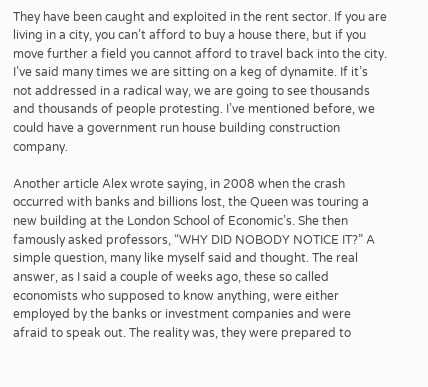They have been caught and exploited in the rent sector. If you are living in a city, you can’t afford to buy a house there, but if you move further a field you cannot afford to travel back into the city. I’ve said many times we are sitting on a keg of dynamite. If it’s not addressed in a radical way, we are going to see thousands and thousands of people protesting. I’ve mentioned before, we could have a government run house building construction company.

Another article Alex wrote saying, in 2008 when the crash occurred with banks and billions lost, the Queen was touring a new building at the London School of Economic’s. She then famously asked professors, “WHY DID NOBODY NOTICE IT?” A simple question, many like myself said and thought. The real answer, as I said a couple of weeks ago, these so called economists who supposed to know anything, were either employed by the banks or investment companies and were afraid to speak out. The reality was, they were prepared to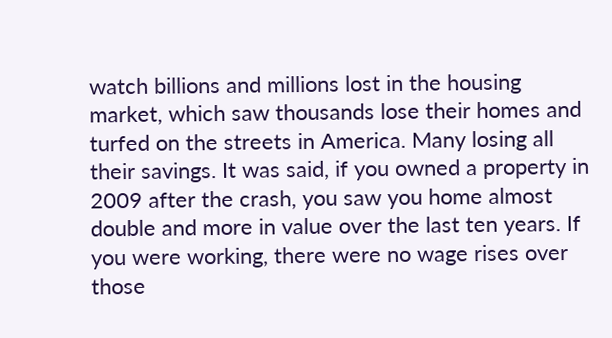watch billions and millions lost in the housing market, which saw thousands lose their homes and turfed on the streets in America. Many losing all their savings. It was said, if you owned a property in 2009 after the crash, you saw you home almost double and more in value over the last ten years. If you were working, there were no wage rises over those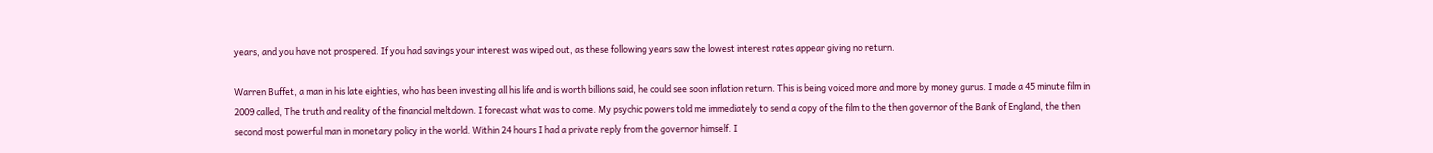years, and you have not prospered. If you had savings your interest was wiped out, as these following years saw the lowest interest rates appear giving no return.

Warren Buffet, a man in his late eighties, who has been investing all his life and is worth billions said, he could see soon inflation return. This is being voiced more and more by money gurus. I made a 45 minute film in 2009 called, The truth and reality of the financial meltdown. I forecast what was to come. My psychic powers told me immediately to send a copy of the film to the then governor of the Bank of England, the then second most powerful man in monetary policy in the world. Within 24 hours I had a private reply from the governor himself. I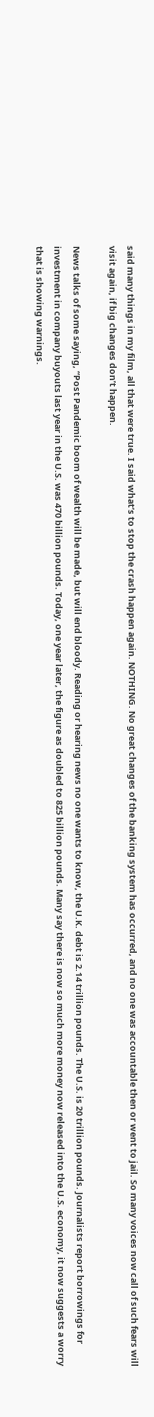said many things in my film, all that were true. I said what’s to stop the crash happen again. NOTHING. No great changes of the banking system has occurred, and no one was accountable then or went to jail. So many voices now call of such fears will visit again, if big changes don’t happen.

News talks of some saying, “Post Pandemic boom of wealth will be made, but will end bloody. Reading or hearing news no one wants to know, the U.K. debt is 2.14 trillion pounds. The U.S. is 20 trillion pounds. Journalists report borrowings for investment in company buyouts last year in the U.S. was 470 billion pounds. Today, one year later, the figure as doubled to 825 billion pounds. Many say there is now so much more money now released into the U.S. economy, it now suggests a worry that is showing warnings.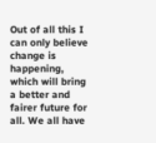Out of all this I can only believe change is happening, which will bring a better and fairer future for all. We all have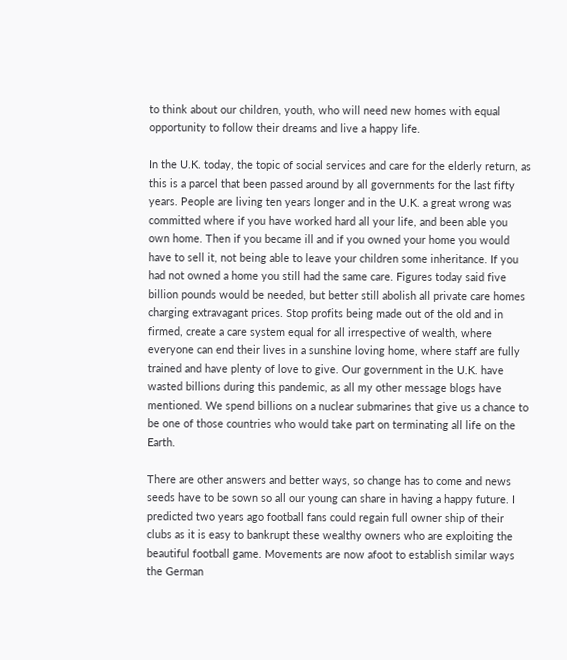to think about our children, youth, who will need new homes with equal opportunity to follow their dreams and live a happy life.

In the U.K. today, the topic of social services and care for the elderly return, as this is a parcel that been passed around by all governments for the last fifty years. People are living ten years longer and in the U.K. a great wrong was committed where if you have worked hard all your life, and been able you own home. Then if you became ill and if you owned your home you would have to sell it, not being able to leave your children some inheritance. If you had not owned a home you still had the same care. Figures today said five billion pounds would be needed, but better still abolish all private care homes charging extravagant prices. Stop profits being made out of the old and in firmed, create a care system equal for all irrespective of wealth, where everyone can end their lives in a sunshine loving home, where staff are fully trained and have plenty of love to give. Our government in the U.K. have wasted billions during this pandemic, as all my other message blogs have mentioned. We spend billions on a nuclear submarines that give us a chance to be one of those countries who would take part on terminating all life on the Earth.

There are other answers and better ways, so change has to come and news seeds have to be sown so all our young can share in having a happy future. I predicted two years ago football fans could regain full owner ship of their clubs as it is easy to bankrupt these wealthy owners who are exploiting the beautiful football game. Movements are now afoot to establish similar ways the German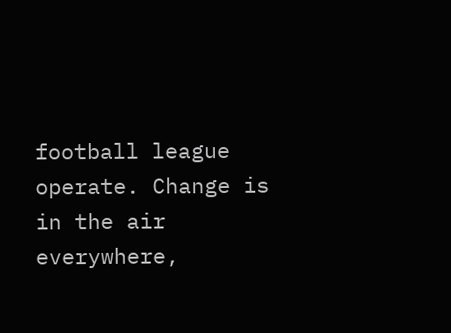football league operate. Change is in the air everywhere,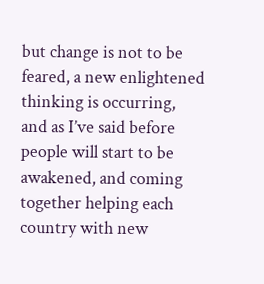but change is not to be feared, a new enlightened thinking is occurring, and as I’ve said before people will start to be awakened, and coming together helping each country with new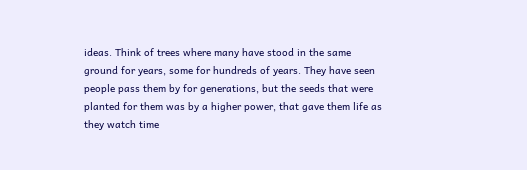ideas. Think of trees where many have stood in the same ground for years, some for hundreds of years. They have seen people pass them by for generations, but the seeds that were planted for them was by a higher power, that gave them life as they watch time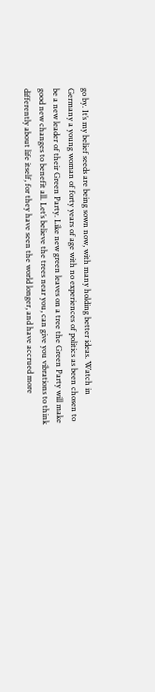go by. It’s my belief seeds are being sown now, with many holding better ideas. Watch in Germany a young woman of forty years of age with no experiences of politics as been chosen to be a new leader of their Green Party. Like new green leaves on a tree the Green Party will make good new changes to benefit all. Let’s believe the trees near you, can give you vibrations to think differently about life itself, for they have seen the world longer, and have accrued more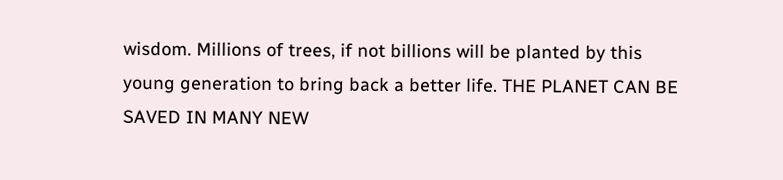wisdom. Millions of trees, if not billions will be planted by this young generation to bring back a better life. THE PLANET CAN BE SAVED IN MANY NEW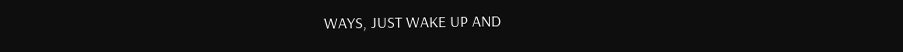WAYS, JUST WAKE UP AND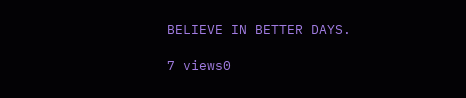BELIEVE IN BETTER DAYS.

7 views0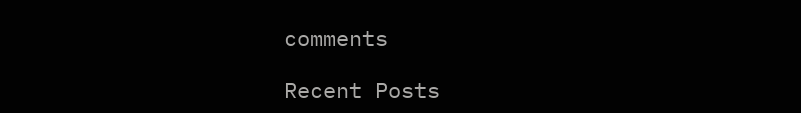comments

Recent Posts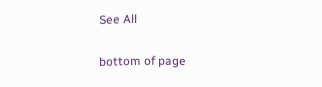See All


bottom of page